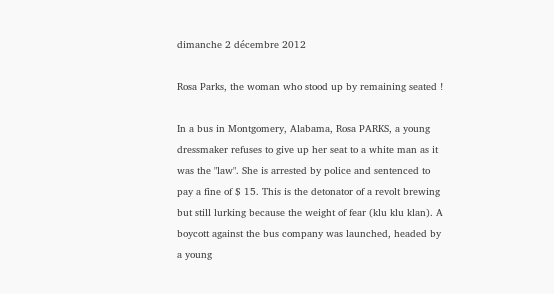dimanche 2 décembre 2012

Rosa Parks, the woman who stood up by remaining seated !

In a bus in Montgomery, Alabama, Rosa PARKS, a young dressmaker refuses to give up her seat to a white man as it was the "law". She is arrested by police and sentenced to pay a fine of $ 15. This is the detonator of a revolt brewing but still lurking because the weight of fear (klu klu klan). A boycott against the bus company was launched, headed by a young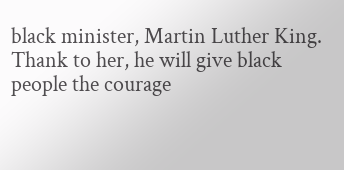black minister, Martin Luther King. Thank to her, he will give black people the courage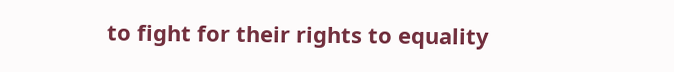to fight for their rights to equality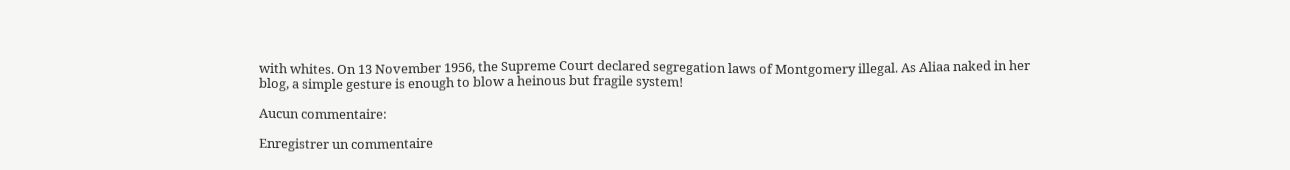with whites. On 13 November 1956, the Supreme Court declared segregation laws of Montgomery illegal. As Aliaa naked in her blog, a simple gesture is enough to blow a heinous but fragile system!

Aucun commentaire:

Enregistrer un commentaire